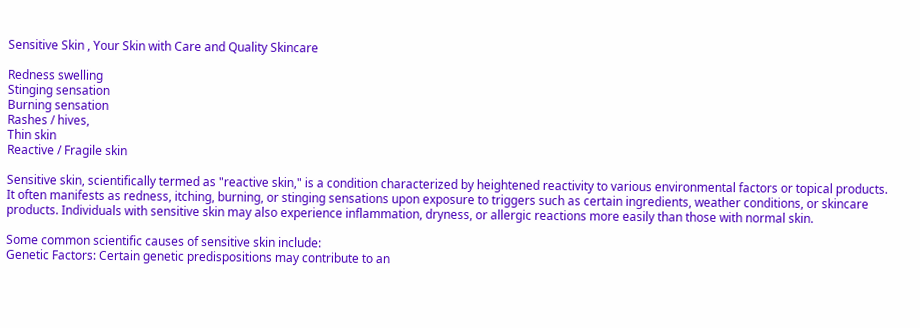Sensitive Skin , Your Skin with Care and Quality Skincare

Redness swelling
Stinging sensation
Burning sensation
Rashes / hives,
Thin skin
Reactive / Fragile skin

Sensitive skin, scientifically termed as "reactive skin," is a condition characterized by heightened reactivity to various environmental factors or topical products. It often manifests as redness, itching, burning, or stinging sensations upon exposure to triggers such as certain ingredients, weather conditions, or skincare products. Individuals with sensitive skin may also experience inflammation, dryness, or allergic reactions more easily than those with normal skin.

Some common scientific causes of sensitive skin include:
Genetic Factors: Certain genetic predispositions may contribute to an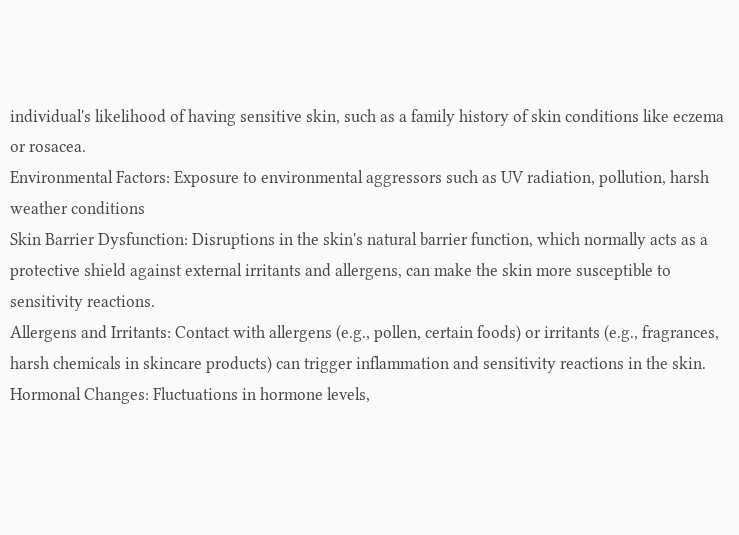individual's likelihood of having sensitive skin, such as a family history of skin conditions like eczema or rosacea.
Environmental Factors: Exposure to environmental aggressors such as UV radiation, pollution, harsh weather conditions
Skin Barrier Dysfunction: Disruptions in the skin's natural barrier function, which normally acts as a protective shield against external irritants and allergens, can make the skin more susceptible to sensitivity reactions.
Allergens and Irritants: Contact with allergens (e.g., pollen, certain foods) or irritants (e.g., fragrances, harsh chemicals in skincare products) can trigger inflammation and sensitivity reactions in the skin.
Hormonal Changes: Fluctuations in hormone levels,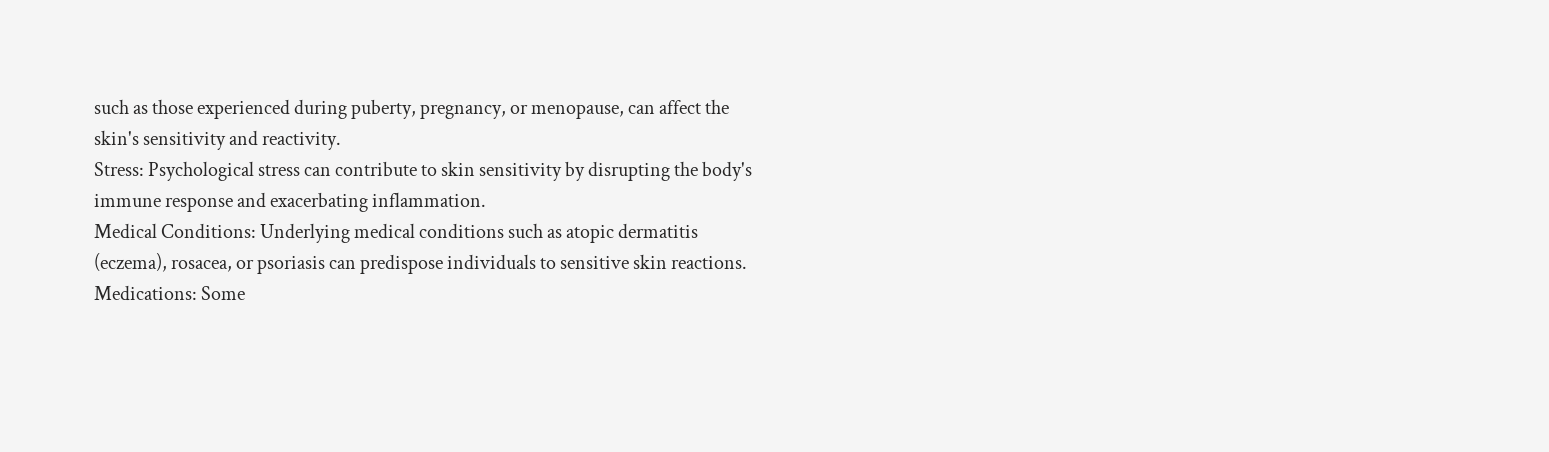such as those experienced during puberty, pregnancy, or menopause, can affect the skin's sensitivity and reactivity.
Stress: Psychological stress can contribute to skin sensitivity by disrupting the body's immune response and exacerbating inflammation.
Medical Conditions: Underlying medical conditions such as atopic dermatitis (eczema), rosacea, or psoriasis can predispose individuals to sensitive skin reactions.
Medications: Some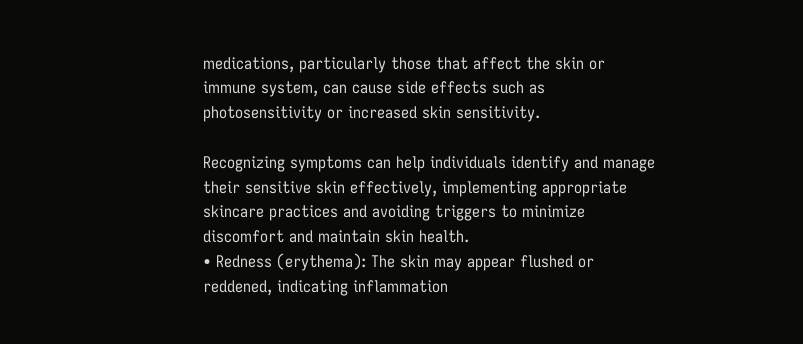medications, particularly those that affect the skin or immune system, can cause side effects such as photosensitivity or increased skin sensitivity.

Recognizing symptoms can help individuals identify and manage their sensitive skin effectively, implementing appropriate skincare practices and avoiding triggers to minimize discomfort and maintain skin health.
• Redness (erythema): The skin may appear flushed or reddened, indicating inflammation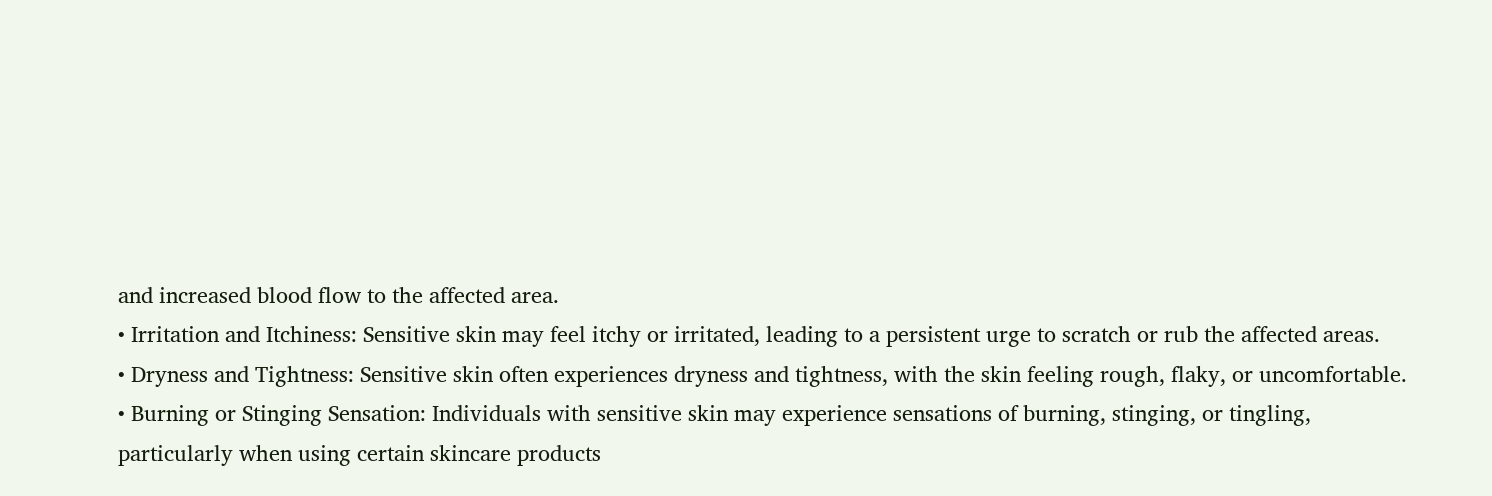and increased blood flow to the affected area.
• Irritation and Itchiness: Sensitive skin may feel itchy or irritated, leading to a persistent urge to scratch or rub the affected areas.
• Dryness and Tightness: Sensitive skin often experiences dryness and tightness, with the skin feeling rough, flaky, or uncomfortable.
• Burning or Stinging Sensation: Individuals with sensitive skin may experience sensations of burning, stinging, or tingling, particularly when using certain skincare products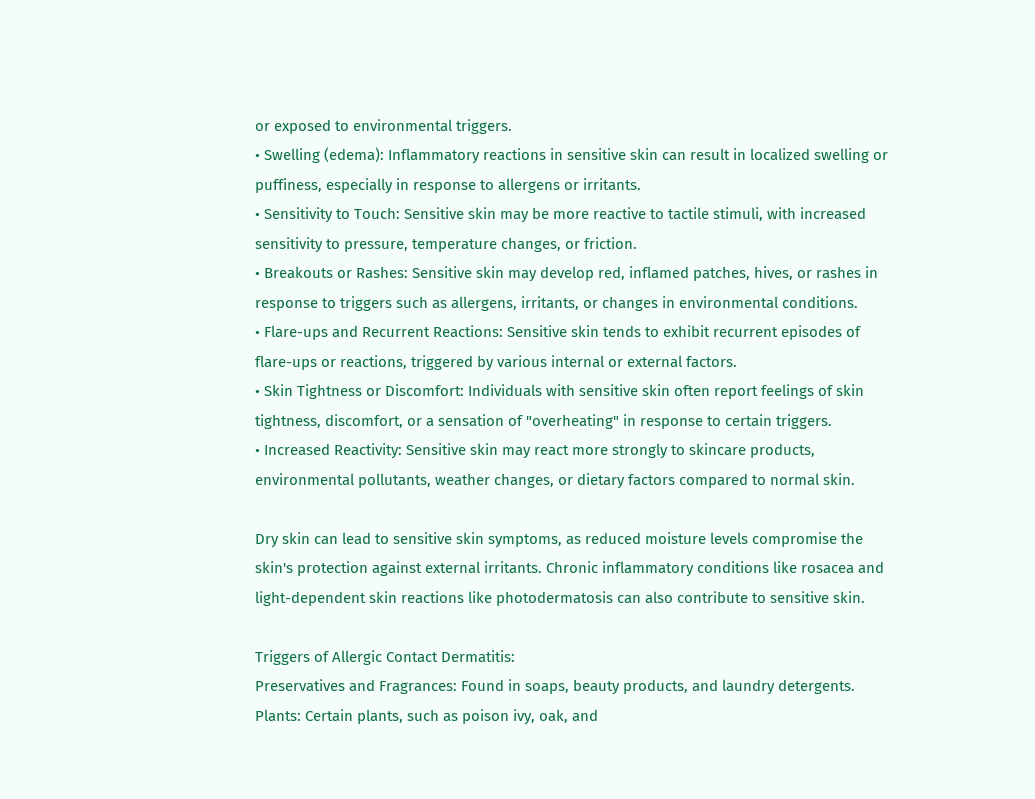or exposed to environmental triggers.
• Swelling (edema): Inflammatory reactions in sensitive skin can result in localized swelling or puffiness, especially in response to allergens or irritants.
• Sensitivity to Touch: Sensitive skin may be more reactive to tactile stimuli, with increased sensitivity to pressure, temperature changes, or friction.
• Breakouts or Rashes: Sensitive skin may develop red, inflamed patches, hives, or rashes in response to triggers such as allergens, irritants, or changes in environmental conditions.
• Flare-ups and Recurrent Reactions: Sensitive skin tends to exhibit recurrent episodes of flare-ups or reactions, triggered by various internal or external factors.
• Skin Tightness or Discomfort: Individuals with sensitive skin often report feelings of skin tightness, discomfort, or a sensation of "overheating" in response to certain triggers.
• Increased Reactivity: Sensitive skin may react more strongly to skincare products, environmental pollutants, weather changes, or dietary factors compared to normal skin.

Dry skin can lead to sensitive skin symptoms, as reduced moisture levels compromise the skin's protection against external irritants. Chronic inflammatory conditions like rosacea and light-dependent skin reactions like photodermatosis can also contribute to sensitive skin.

Triggers of Allergic Contact Dermatitis:
Preservatives and Fragrances: Found in soaps, beauty products, and laundry detergents.
Plants: Certain plants, such as poison ivy, oak, and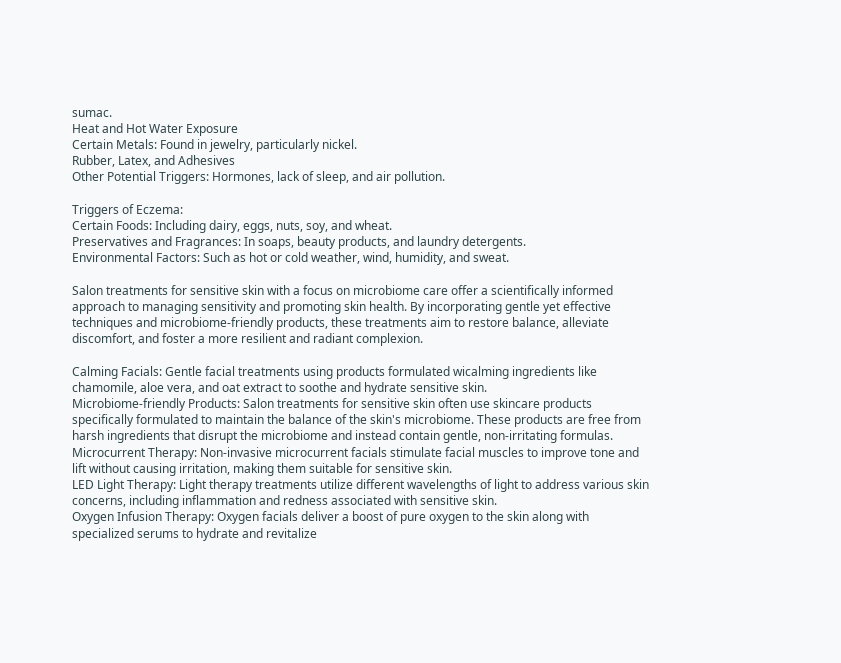sumac.
Heat and Hot Water Exposure
Certain Metals: Found in jewelry, particularly nickel.
Rubber, Latex, and Adhesives
Other Potential Triggers: Hormones, lack of sleep, and air pollution.

Triggers of Eczema:
Certain Foods: Including dairy, eggs, nuts, soy, and wheat.
Preservatives and Fragrances: In soaps, beauty products, and laundry detergents.
Environmental Factors: Such as hot or cold weather, wind, humidity, and sweat.

Salon treatments for sensitive skin with a focus on microbiome care offer a scientifically informed approach to managing sensitivity and promoting skin health. By incorporating gentle yet effective techniques and microbiome-friendly products, these treatments aim to restore balance, alleviate discomfort, and foster a more resilient and radiant complexion.

Calming Facials: Gentle facial treatments using products formulated wicalming ingredients like chamomile, aloe vera, and oat extract to soothe and hydrate sensitive skin.
Microbiome-friendly Products: Salon treatments for sensitive skin often use skincare products specifically formulated to maintain the balance of the skin's microbiome. These products are free from harsh ingredients that disrupt the microbiome and instead contain gentle, non-irritating formulas.
Microcurrent Therapy: Non-invasive microcurrent facials stimulate facial muscles to improve tone and lift without causing irritation, making them suitable for sensitive skin.
LED Light Therapy: Light therapy treatments utilize different wavelengths of light to address various skin concerns, including inflammation and redness associated with sensitive skin.
Oxygen Infusion Therapy: Oxygen facials deliver a boost of pure oxygen to the skin along with specialized serums to hydrate and revitalize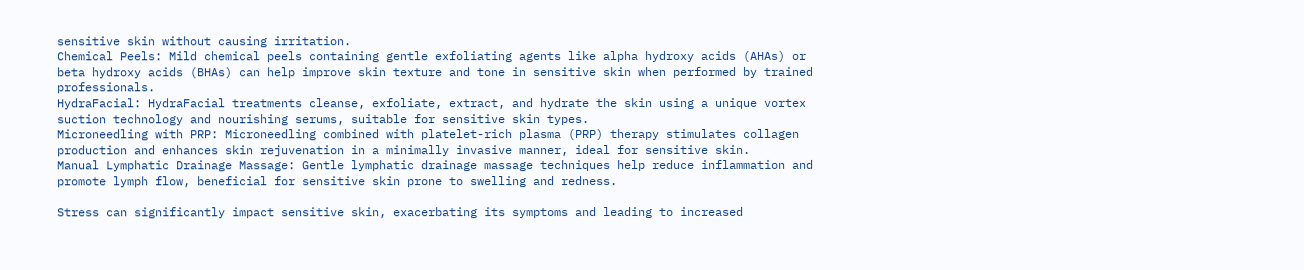sensitive skin without causing irritation.
Chemical Peels: Mild chemical peels containing gentle exfoliating agents like alpha hydroxy acids (AHAs) or beta hydroxy acids (BHAs) can help improve skin texture and tone in sensitive skin when performed by trained professionals.
HydraFacial: HydraFacial treatments cleanse, exfoliate, extract, and hydrate the skin using a unique vortex suction technology and nourishing serums, suitable for sensitive skin types.
Microneedling with PRP: Microneedling combined with platelet-rich plasma (PRP) therapy stimulates collagen production and enhances skin rejuvenation in a minimally invasive manner, ideal for sensitive skin.
Manual Lymphatic Drainage Massage: Gentle lymphatic drainage massage techniques help reduce inflammation and promote lymph flow, beneficial for sensitive skin prone to swelling and redness.

Stress can significantly impact sensitive skin, exacerbating its symptoms and leading to increased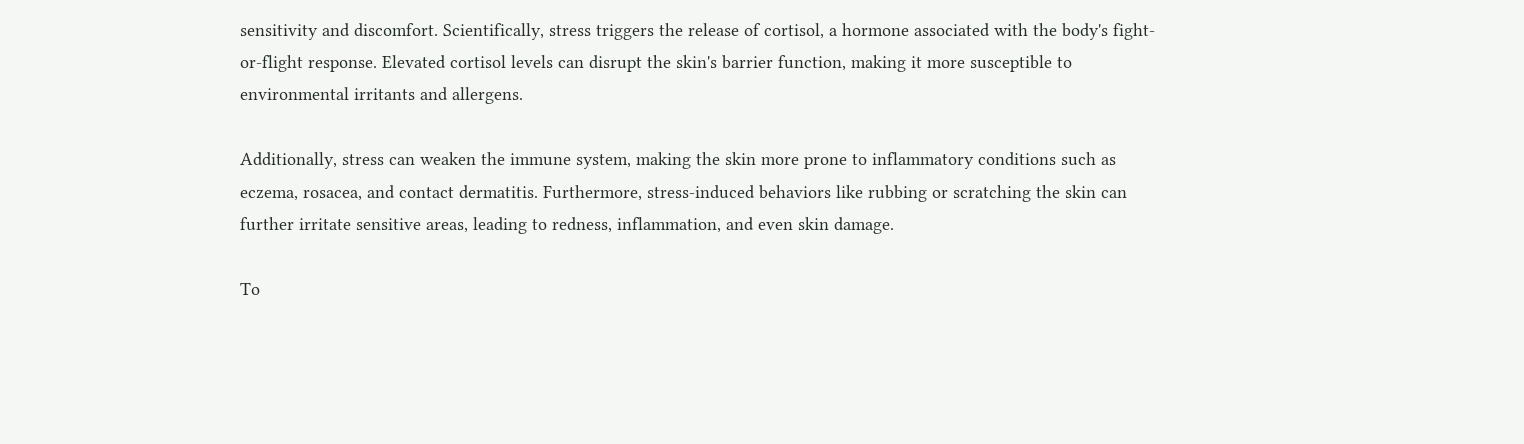sensitivity and discomfort. Scientifically, stress triggers the release of cortisol, a hormone associated with the body's fight-or-flight response. Elevated cortisol levels can disrupt the skin's barrier function, making it more susceptible to environmental irritants and allergens.

Additionally, stress can weaken the immune system, making the skin more prone to inflammatory conditions such as eczema, rosacea, and contact dermatitis. Furthermore, stress-induced behaviors like rubbing or scratching the skin can further irritate sensitive areas, leading to redness, inflammation, and even skin damage.

To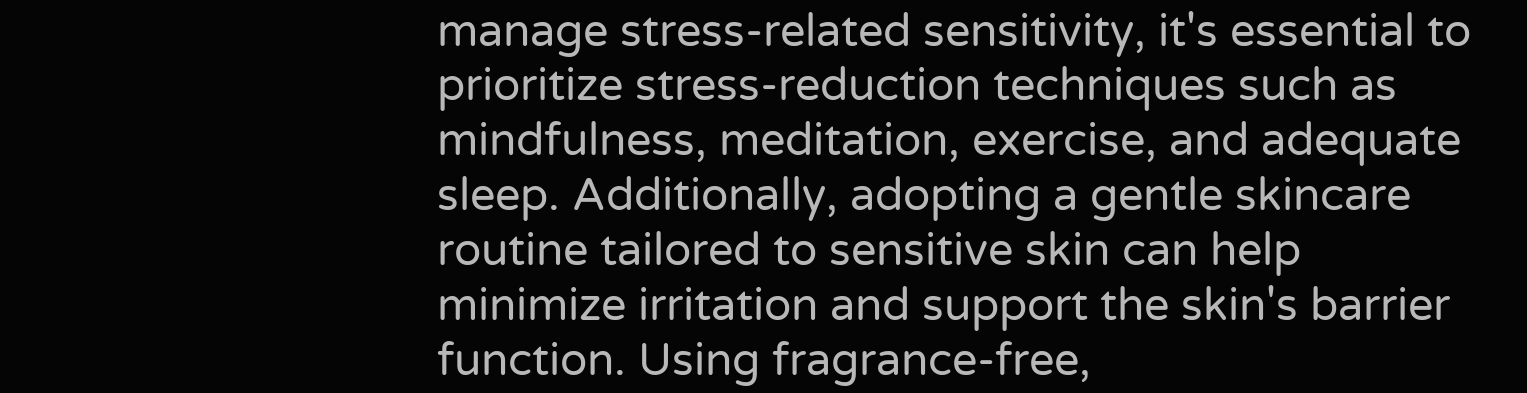manage stress-related sensitivity, it's essential to prioritize stress-reduction techniques such as mindfulness, meditation, exercise, and adequate sleep. Additionally, adopting a gentle skincare routine tailored to sensitive skin can help minimize irritation and support the skin's barrier function. Using fragrance-free,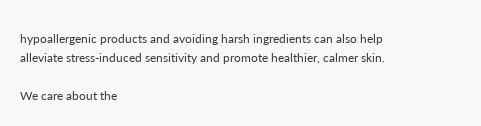hypoallergenic products and avoiding harsh ingredients can also help alleviate stress-induced sensitivity and promote healthier, calmer skin.

We care about the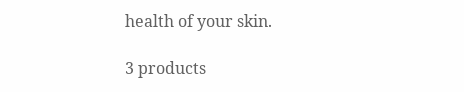health of your skin.

3 products